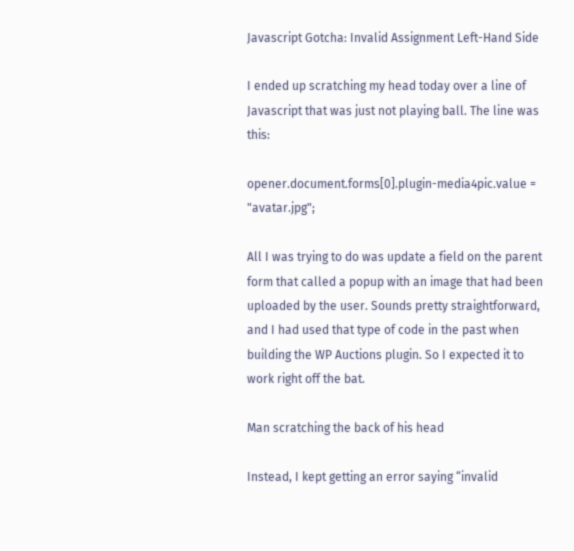Javascript Gotcha: Invalid Assignment Left-Hand Side

I ended up scratching my head today over a line of Javascript that was just not playing ball. The line was this:

opener.document.forms[0].plugin-media4pic.value = "avatar.jpg";

All I was trying to do was update a field on the parent form that called a popup with an image that had been uploaded by the user. Sounds pretty straightforward, and I had used that type of code in the past when building the WP Auctions plugin. So I expected it to work right off the bat.

Man scratching the back of his head

Instead, I kept getting an error saying “invalid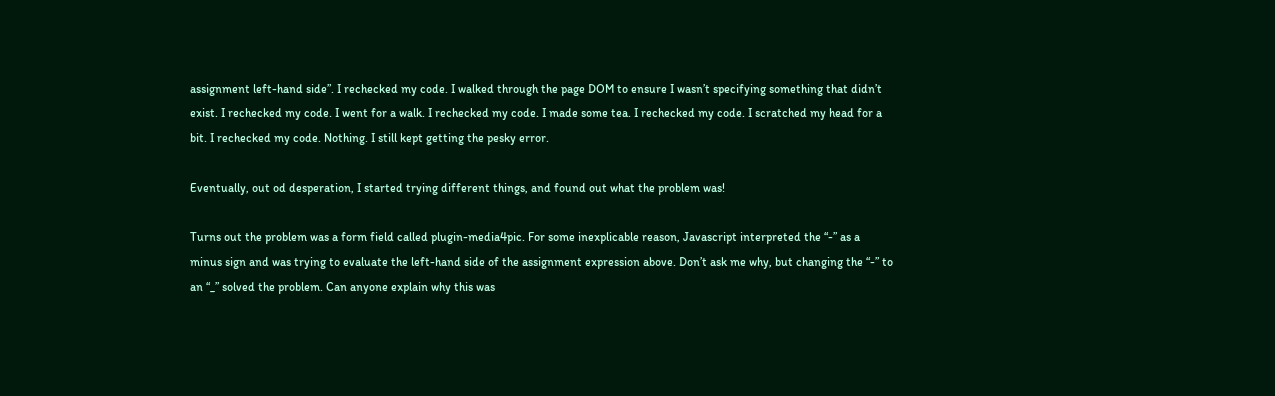assignment left-hand side”. I rechecked my code. I walked through the page DOM to ensure I wasn’t specifying something that didn’t exist. I rechecked my code. I went for a walk. I rechecked my code. I made some tea. I rechecked my code. I scratched my head for a bit. I rechecked my code. Nothing. I still kept getting the pesky error.

Eventually, out od desperation, I started trying different things, and found out what the problem was!

Turns out the problem was a form field called plugin-media4pic. For some inexplicable reason, Javascript interpreted the “-” as a minus sign and was trying to evaluate the left-hand side of the assignment expression above. Don’t ask me why, but changing the “-” to an “_” solved the problem. Can anyone explain why this was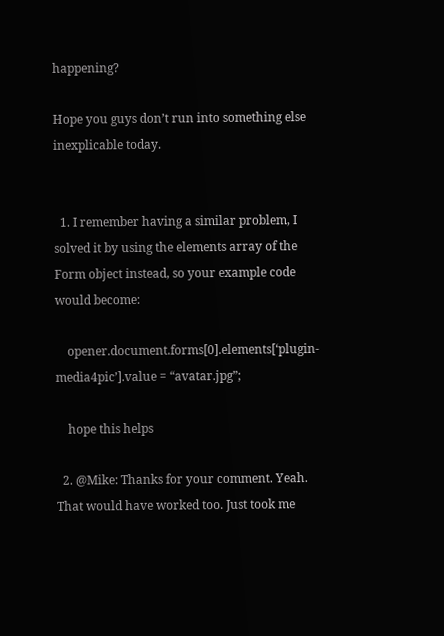happening?

Hope you guys don’t run into something else inexplicable today.


  1. I remember having a similar problem, I solved it by using the elements array of the Form object instead, so your example code would become:

    opener.document.forms[0].elements[‘plugin-media4pic’].value = “avatar.jpg”;

    hope this helps

  2. @Mike: Thanks for your comment. Yeah. That would have worked too. Just took me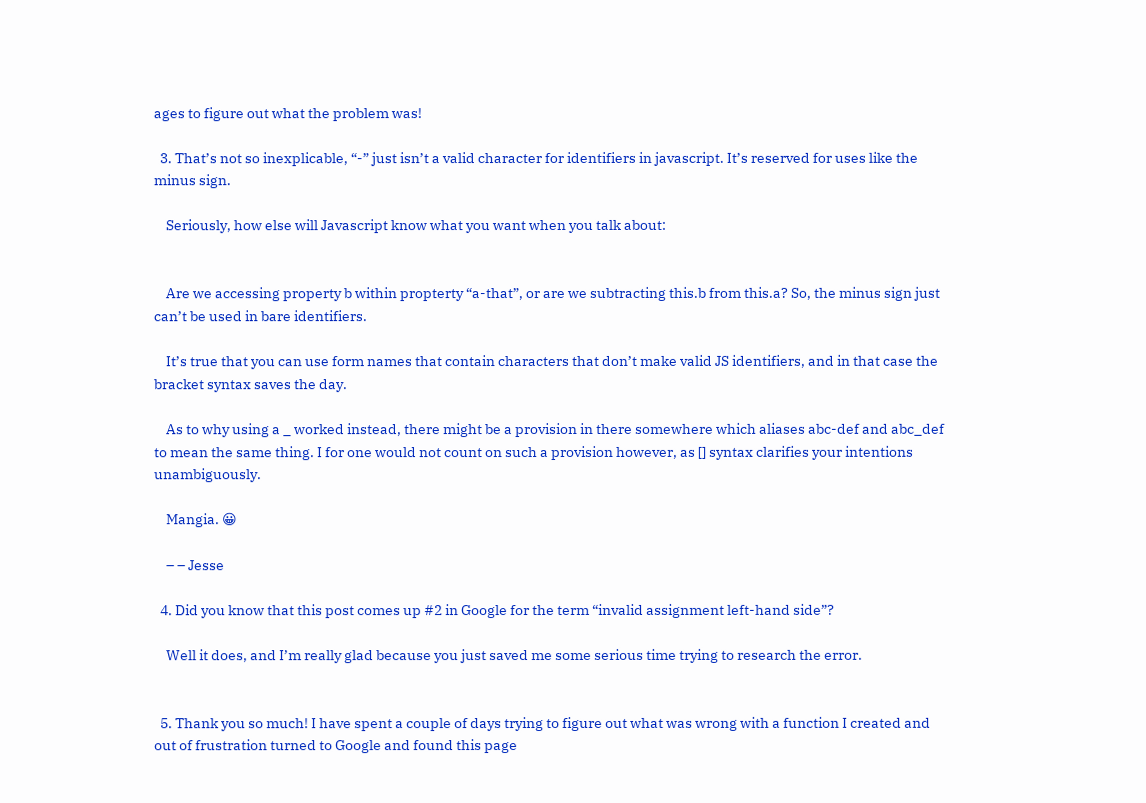ages to figure out what the problem was!

  3. That’s not so inexplicable, “-” just isn’t a valid character for identifiers in javascript. It’s reserved for uses like the minus sign.

    Seriously, how else will Javascript know what you want when you talk about:


    Are we accessing property b within propterty “a-that”, or are we subtracting this.b from this.a? So, the minus sign just can’t be used in bare identifiers.

    It’s true that you can use form names that contain characters that don’t make valid JS identifiers, and in that case the bracket syntax saves the day.

    As to why using a _ worked instead, there might be a provision in there somewhere which aliases abc-def and abc_def to mean the same thing. I for one would not count on such a provision however, as [] syntax clarifies your intentions unambiguously.

    Mangia. 😀

    – – Jesse

  4. Did you know that this post comes up #2 in Google for the term “invalid assignment left-hand side”?

    Well it does, and I’m really glad because you just saved me some serious time trying to research the error.


  5. Thank you so much! I have spent a couple of days trying to figure out what was wrong with a function I created and out of frustration turned to Google and found this page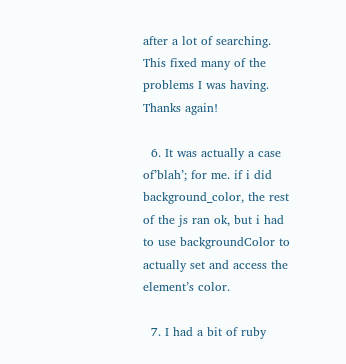after a lot of searching. This fixed many of the problems I was having. Thanks again!

  6. It was actually a case of’blah’; for me. if i did background_color, the rest of the js ran ok, but i had to use backgroundColor to actually set and access the element’s color.

  7. I had a bit of ruby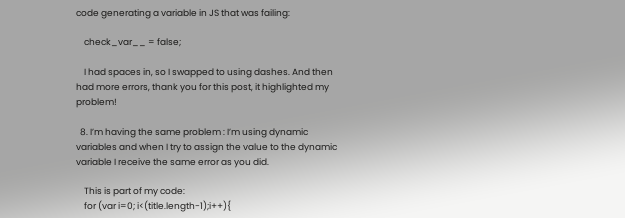code generating a variable in JS that was failing:

    check_var__ = false;

    I had spaces in, so I swapped to using dashes. And then had more errors, thank you for this post, it highlighted my problem!

  8. I’m having the same problem : I’m using dynamic variables and when I try to assign the value to the dynamic variable I receive the same error as you did.

    This is part of my code:
    for (var i=0; i<(title.length-1);i++){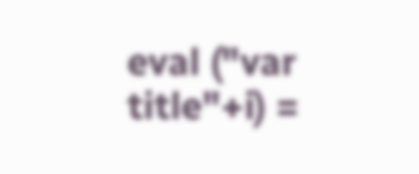eval ("var title"+i) =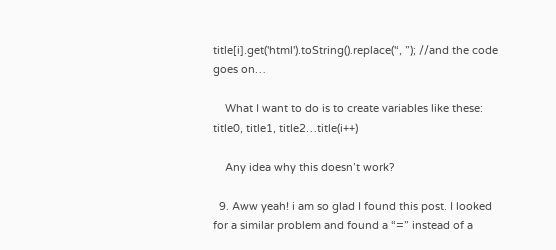title[i].get('html').toString().replace('‘, ”); //and the code goes on…

    What I want to do is to create variables like these: title0, title1, title2…title(i++)

    Any idea why this doesn’t work?

  9. Aww yeah! i am so glad I found this post. I looked for a similar problem and found a “=” instead of a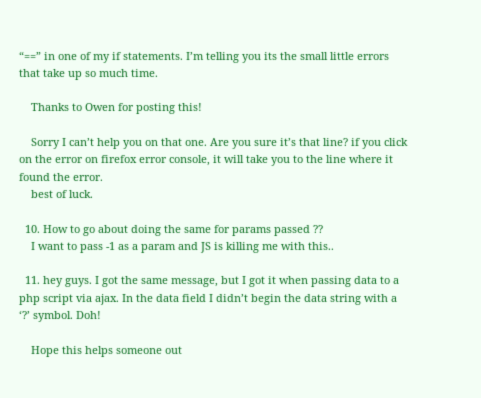“==” in one of my if statements. I’m telling you its the small little errors that take up so much time.

    Thanks to Owen for posting this!

    Sorry I can’t help you on that one. Are you sure it’s that line? if you click on the error on firefox error console, it will take you to the line where it found the error.
    best of luck.

  10. How to go about doing the same for params passed ??
    I want to pass -1 as a param and JS is killing me with this..

  11. hey guys. I got the same message, but I got it when passing data to a php script via ajax. In the data field I didn’t begin the data string with a ‘?’ symbol. Doh!

    Hope this helps someone out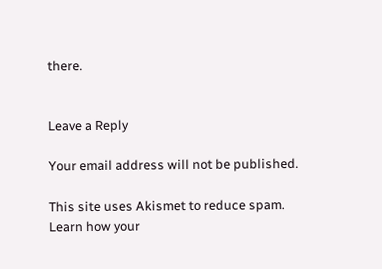there.


Leave a Reply

Your email address will not be published.

This site uses Akismet to reduce spam. Learn how your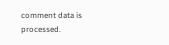comment data is processed.